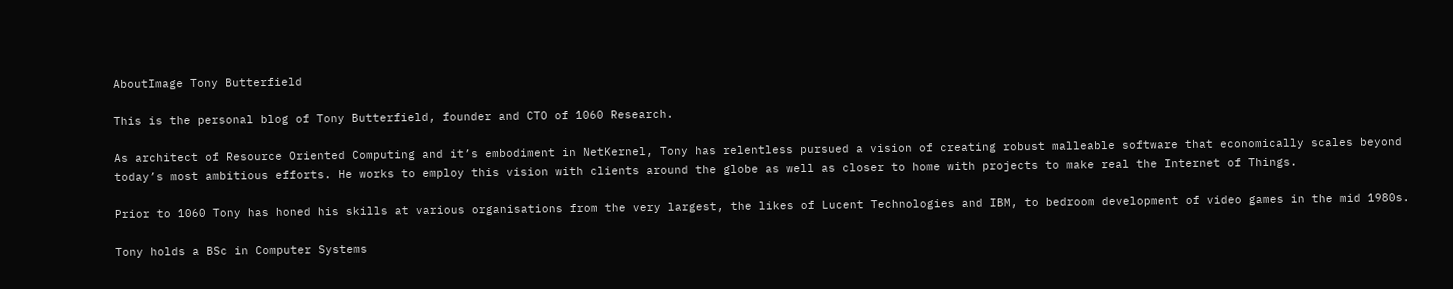AboutImage Tony Butterfield

This is the personal blog of Tony Butterfield, founder and CTO of 1060 Research.

As architect of Resource Oriented Computing and it’s embodiment in NetKernel, Tony has relentless pursued a vision of creating robust malleable software that economically scales beyond today’s most ambitious efforts. He works to employ this vision with clients around the globe as well as closer to home with projects to make real the Internet of Things.

Prior to 1060 Tony has honed his skills at various organisations from the very largest, the likes of Lucent Technologies and IBM, to bedroom development of video games in the mid 1980s.

Tony holds a BSc in Computer Systems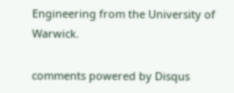Engineering from the University of Warwick.

comments powered by Disqus